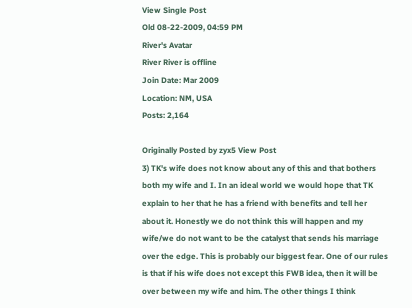View Single Post
Old 08-22-2009, 04:59 PM
River's Avatar
River River is offline
Join Date: Mar 2009
Location: NM, USA
Posts: 2,164

Originally Posted by zyx5 View Post
3) TK's wife does not know about any of this and that bothers both my wife and I. In an ideal world we would hope that TK explain to her that he has a friend with benefits and tell her about it. Honestly we do not think this will happen and my wife/we do not want to be the catalyst that sends his marriage over the edge. This is probably our biggest fear. One of our rules is that if his wife does not except this FWB idea, then it will be over between my wife and him. The other things I think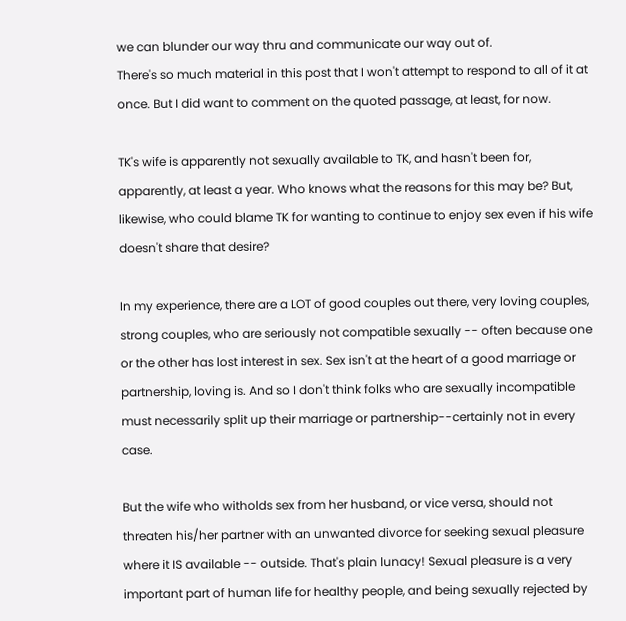we can blunder our way thru and communicate our way out of.
There's so much material in this post that I won't attempt to respond to all of it at once. But I did want to comment on the quoted passage, at least, for now.

TK's wife is apparently not sexually available to TK, and hasn't been for, apparently, at least a year. Who knows what the reasons for this may be? But, likewise, who could blame TK for wanting to continue to enjoy sex even if his wife doesn't share that desire?

In my experience, there are a LOT of good couples out there, very loving couples, strong couples, who are seriously not compatible sexually -- often because one or the other has lost interest in sex. Sex isn't at the heart of a good marriage or partnership, loving is. And so I don't think folks who are sexually incompatible must necessarily split up their marriage or partnership--certainly not in every case.

But the wife who witholds sex from her husband, or vice versa, should not threaten his/her partner with an unwanted divorce for seeking sexual pleasure where it IS available -- outside. That's plain lunacy! Sexual pleasure is a very important part of human life for healthy people, and being sexually rejected by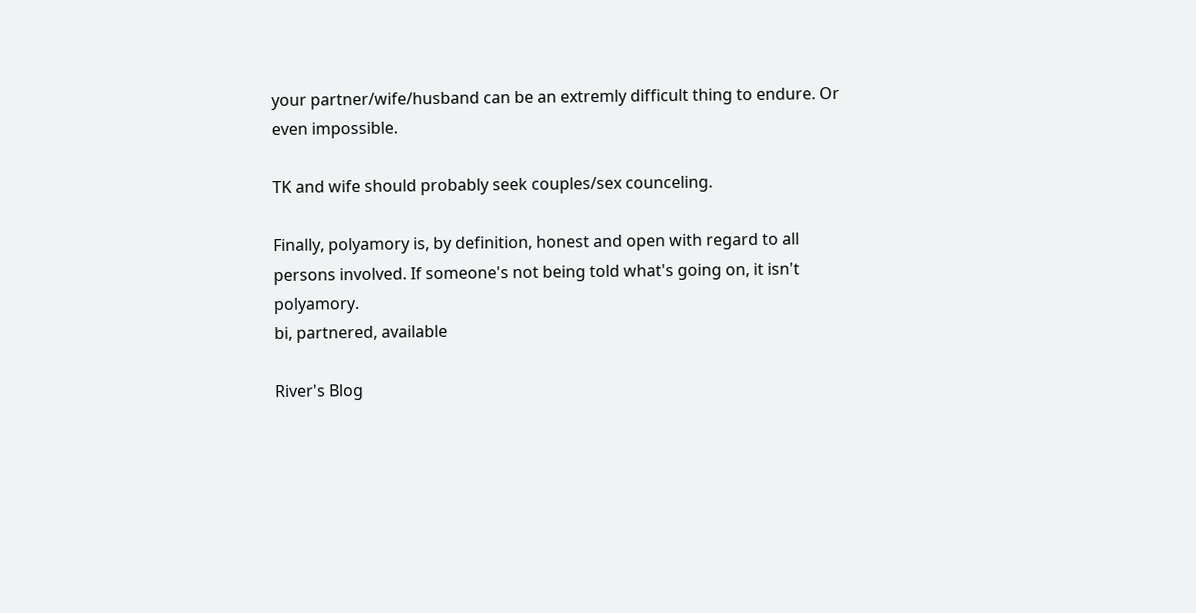your partner/wife/husband can be an extremly difficult thing to endure. Or even impossible.

TK and wife should probably seek couples/sex counceling.

Finally, polyamory is, by definition, honest and open with regard to all persons involved. If someone's not being told what's going on, it isn't polyamory.
bi, partnered, available

River's Blog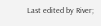Last edited by River;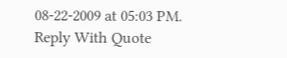08-22-2009 at 05:03 PM.
Reply With Quote